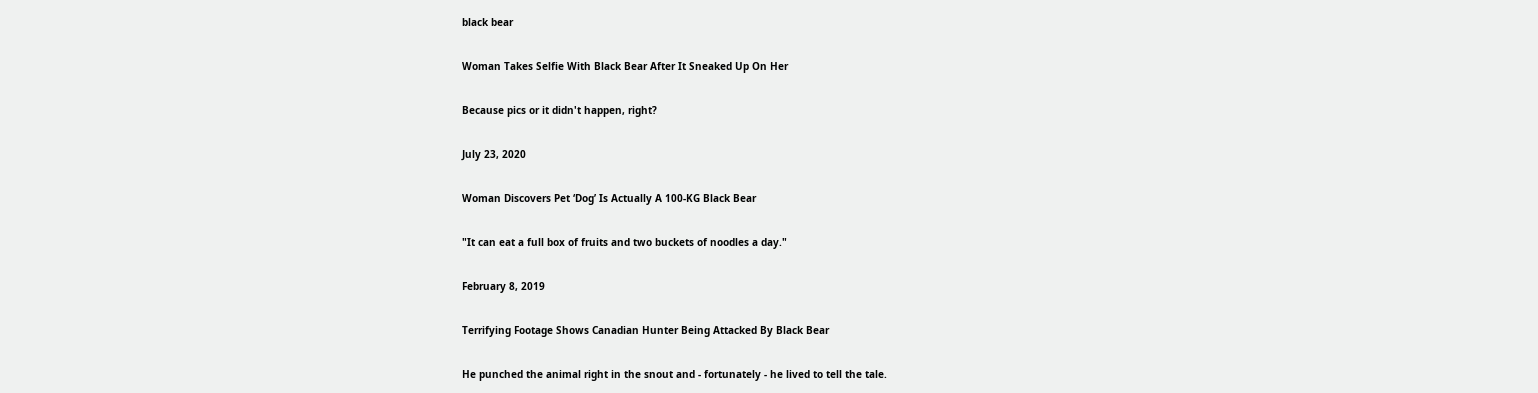black bear

Woman Takes Selfie With Black Bear After It Sneaked Up On Her

Because pics or it didn't happen, right?

July 23, 2020

Woman Discovers Pet ‘Dog’ Is Actually A 100-KG Black Bear

"It can eat a full box of fruits and two buckets of noodles a day."

February 8, 2019

Terrifying Footage Shows Canadian Hunter Being Attacked By Black Bear

He punched the animal right in the snout and - fortunately - he lived to tell the tale.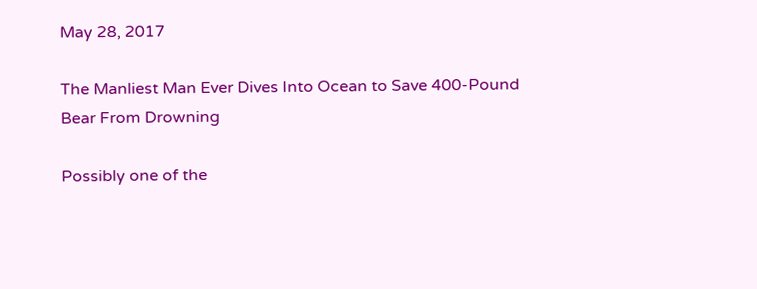May 28, 2017

The Manliest Man Ever Dives Into Ocean to Save 400-Pound Bear From Drowning

Possibly one of the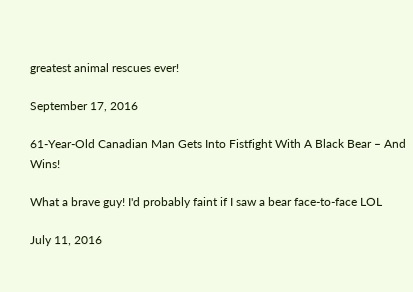greatest animal rescues ever!

September 17, 2016

61-Year-Old Canadian Man Gets Into Fistfight With A Black Bear – And Wins!

What a brave guy! I'd probably faint if I saw a bear face-to-face LOL

July 11, 2016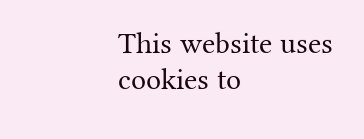This website uses cookies to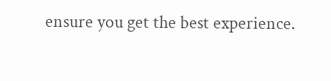ensure you get the best experience.